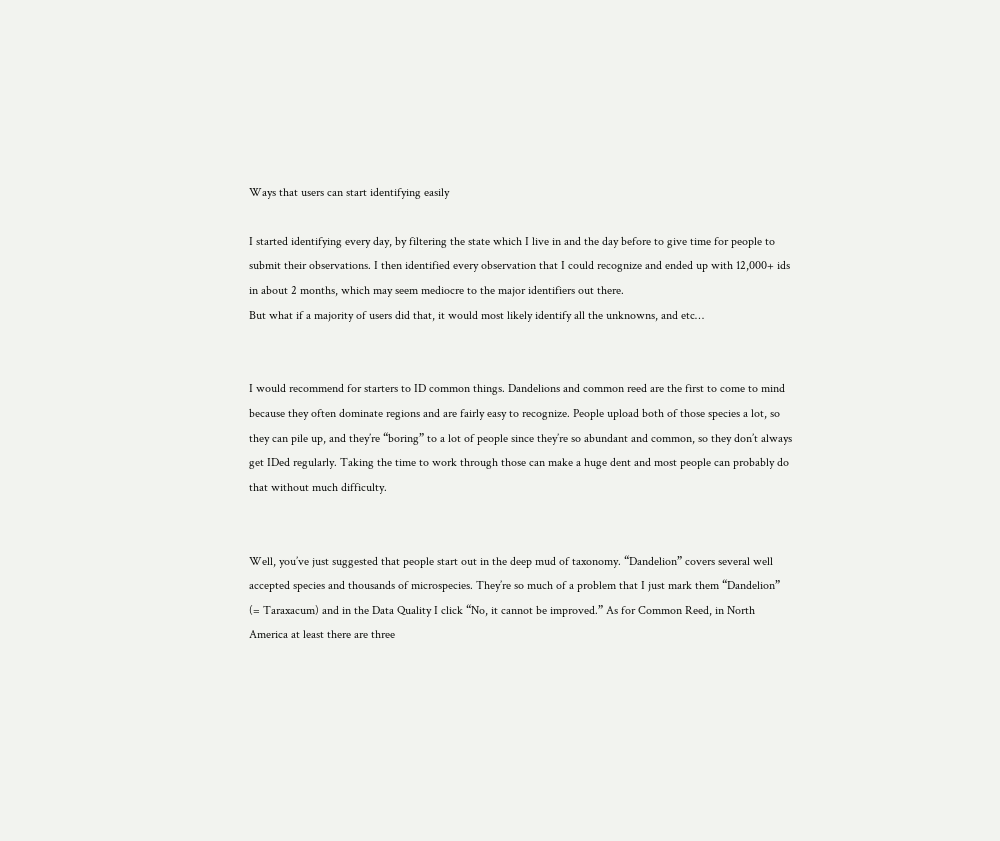Ways that users can start identifying easily

I started identifying every day, by filtering the state which I live in and the day before to give time for people to submit their observations. I then identified every observation that I could recognize and ended up with 12,000+ ids in about 2 months, which may seem mediocre to the major identifiers out there.
But what if a majority of users did that, it would most likely identify all the unknowns, and etc…


I would recommend for starters to ID common things. Dandelions and common reed are the first to come to mind because they often dominate regions and are fairly easy to recognize. People upload both of those species a lot, so they can pile up, and they’re “boring” to a lot of people since they’re so abundant and common, so they don’t always get IDed regularly. Taking the time to work through those can make a huge dent and most people can probably do that without much difficulty.


Well, you’ve just suggested that people start out in the deep mud of taxonomy. “Dandelion” covers several well accepted species and thousands of microspecies. They’re so much of a problem that I just mark them “Dandelion” (= Taraxacum) and in the Data Quality I click “No, it cannot be improved.” As for Common Reed, in North America at least there are three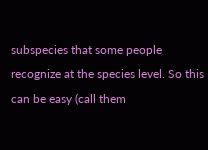subspecies that some people recognize at the species level. So this can be easy (call them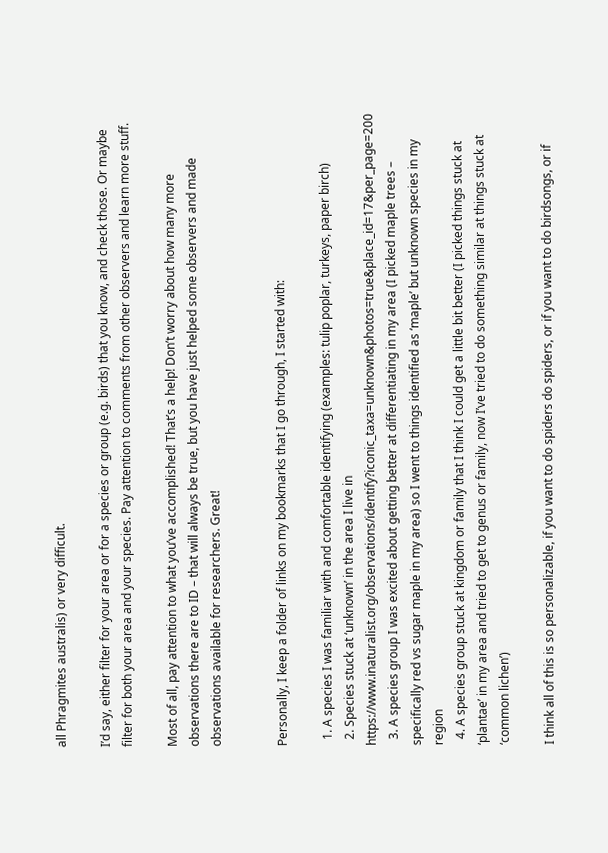all Phragmites australis) or very difficult.

I’d say, either filter for your area or for a species or group (e.g. birds) that you know, and check those. Or maybe filter for both your area and your species. Pay attention to comments from other observers and learn more stuff.

Most of all, pay attention to what you’ve accomplished! That’s a help! Don’t worry about how many more observations there are to ID – that will always be true, but you have just helped some observers and made observations available for researchers. Great!


Personally, I keep a folder of links on my bookmarks that I go through, I started with:

  1. A species I was familiar with and comfortable identifying (examples: tulip poplar, turkeys, paper birch)
  2. Species stuck at ‘unknown’ in the area I live in https://www.inaturalist.org/observations/identify?iconic_taxa=unknown&photos=true&place_id=17&per_page=200
  3. A species group I was excited about getting better at differentiating in my area (I picked maple trees – specifically red vs sugar maple in my area) so I went to things identified as ‘maple’ but unknown species in my region
  4. A species group stuck at kingdom or family that I think I could get a little bit better (I picked things stuck at ‘plantae’ in my area and tried to get to genus or family, now I’ve tried to do something similar at things stuck at ‘common lichen’)

I think all of this is so personalizable, if you want to do spiders do spiders, or if you want to do birdsongs, or if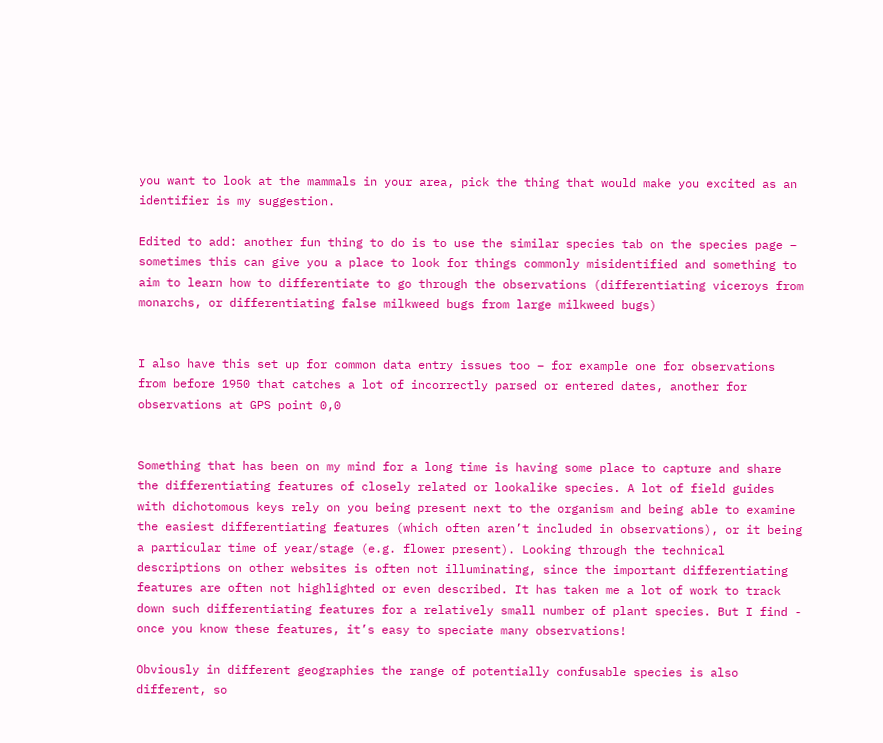you want to look at the mammals in your area, pick the thing that would make you excited as an identifier is my suggestion.

Edited to add: another fun thing to do is to use the similar species tab on the species page – sometimes this can give you a place to look for things commonly misidentified and something to aim to learn how to differentiate to go through the observations (differentiating viceroys from monarchs, or differentiating false milkweed bugs from large milkweed bugs)


I also have this set up for common data entry issues too – for example one for observations from before 1950 that catches a lot of incorrectly parsed or entered dates, another for observations at GPS point 0,0


Something that has been on my mind for a long time is having some place to capture and share the differentiating features of closely related or lookalike species. A lot of field guides with dichotomous keys rely on you being present next to the organism and being able to examine the easiest differentiating features (which often aren’t included in observations), or it being a particular time of year/stage (e.g. flower present). Looking through the technical descriptions on other websites is often not illuminating, since the important differentiating features are often not highlighted or even described. It has taken me a lot of work to track down such differentiating features for a relatively small number of plant species. But I find - once you know these features, it’s easy to speciate many observations!

Obviously in different geographies the range of potentially confusable species is also different, so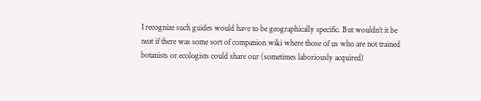I recognize such guides would have to be geographically specific. But wouldn’t it be neat if there was some sort of companion wiki where those of us who are not trained botanists or ecologists could share our (sometimes laboriously acquired)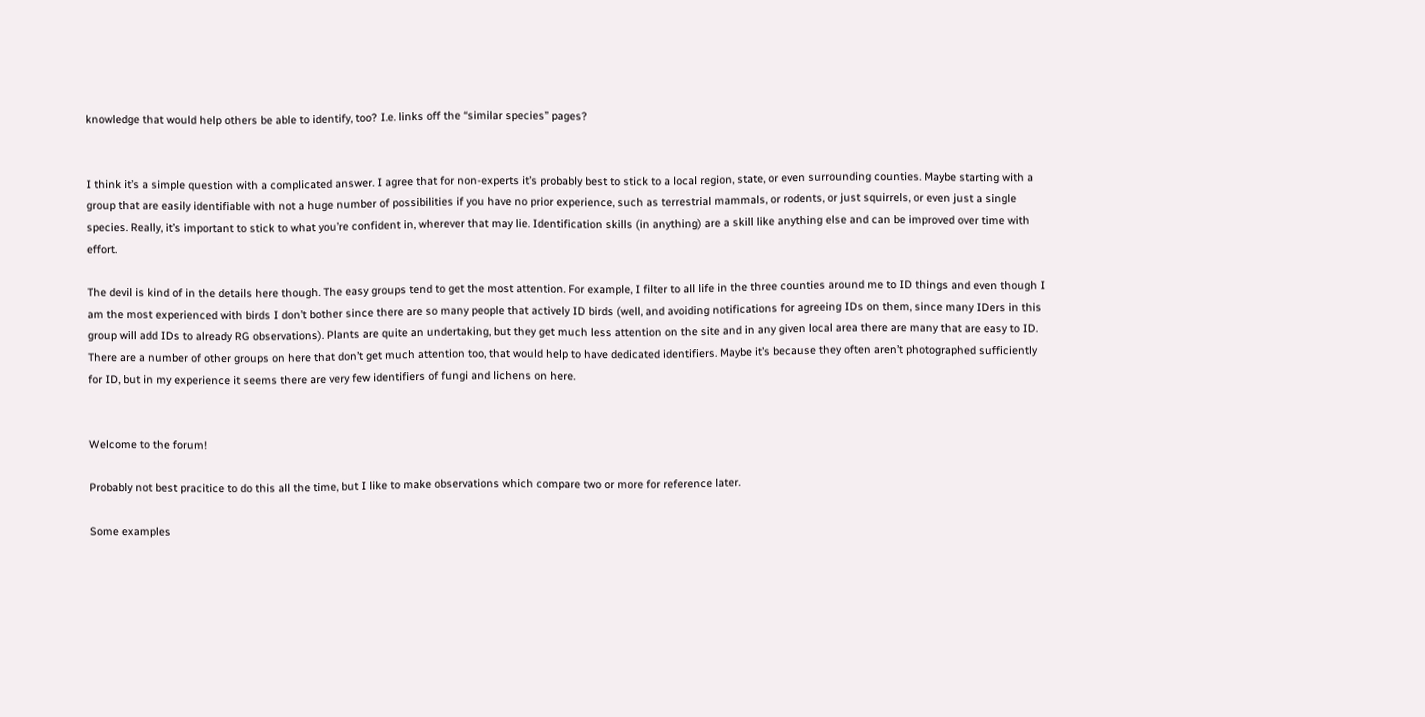knowledge that would help others be able to identify, too? I.e. links off the “similar species” pages?


I think it’s a simple question with a complicated answer. I agree that for non-experts it’s probably best to stick to a local region, state, or even surrounding counties. Maybe starting with a group that are easily identifiable with not a huge number of possibilities if you have no prior experience, such as terrestrial mammals, or rodents, or just squirrels, or even just a single species. Really, it’s important to stick to what you’re confident in, wherever that may lie. Identification skills (in anything) are a skill like anything else and can be improved over time with effort.

The devil is kind of in the details here though. The easy groups tend to get the most attention. For example, I filter to all life in the three counties around me to ID things and even though I am the most experienced with birds I don’t bother since there are so many people that actively ID birds (well, and avoiding notifications for agreeing IDs on them, since many IDers in this group will add IDs to already RG observations). Plants are quite an undertaking, but they get much less attention on the site and in any given local area there are many that are easy to ID. There are a number of other groups on here that don’t get much attention too, that would help to have dedicated identifiers. Maybe it’s because they often aren’t photographed sufficiently for ID, but in my experience it seems there are very few identifiers of fungi and lichens on here.


Welcome to the forum!

Probably not best pracitice to do this all the time, but I like to make observations which compare two or more for reference later.

Some examples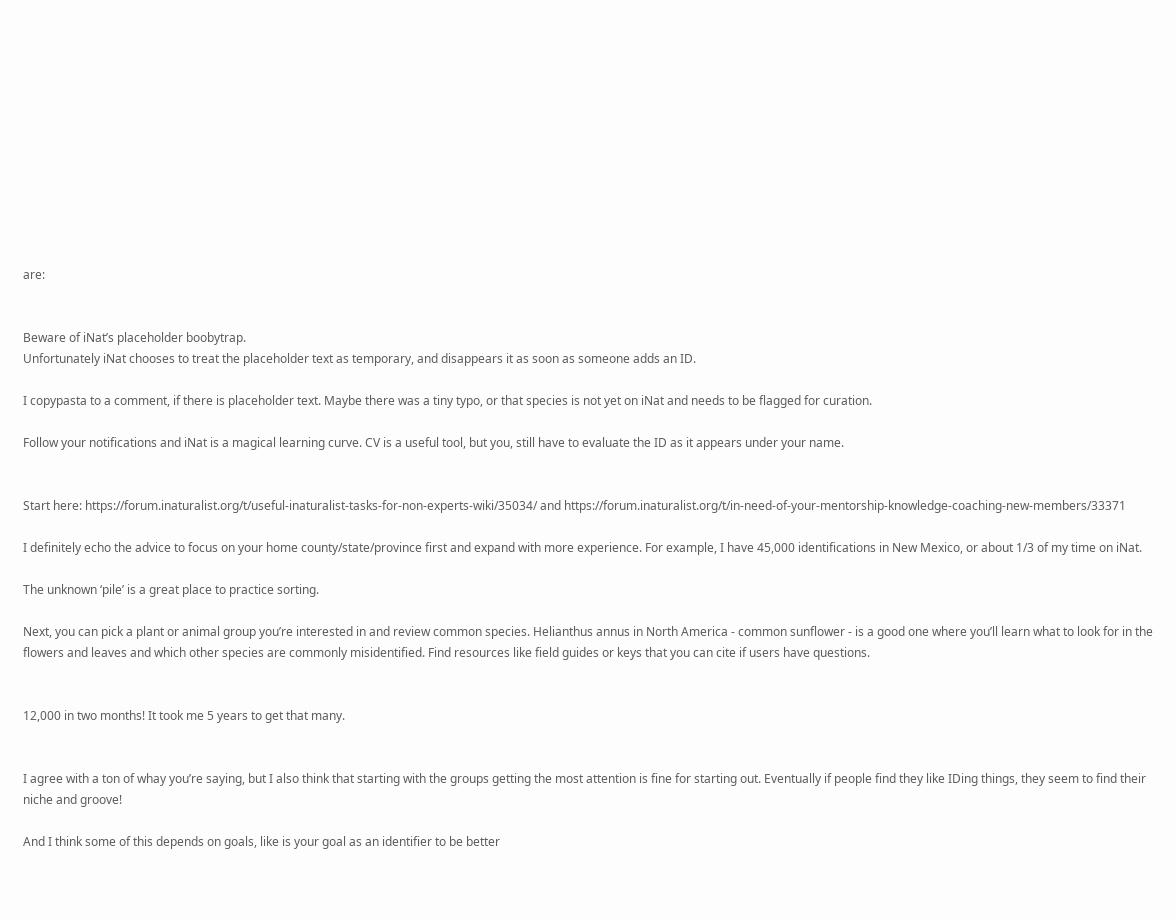are:


Beware of iNat’s placeholder boobytrap.
Unfortunately iNat chooses to treat the placeholder text as temporary, and disappears it as soon as someone adds an ID.

I copypasta to a comment, if there is placeholder text. Maybe there was a tiny typo, or that species is not yet on iNat and needs to be flagged for curation.

Follow your notifications and iNat is a magical learning curve. CV is a useful tool, but you, still have to evaluate the ID as it appears under your name.


Start here: https://forum.inaturalist.org/t/useful-inaturalist-tasks-for-non-experts-wiki/35034/ and https://forum.inaturalist.org/t/in-need-of-your-mentorship-knowledge-coaching-new-members/33371

I definitely echo the advice to focus on your home county/state/province first and expand with more experience. For example, I have 45,000 identifications in New Mexico, or about 1/3 of my time on iNat.

The unknown ‘pile’ is a great place to practice sorting.

Next, you can pick a plant or animal group you’re interested in and review common species. Helianthus annus in North America - common sunflower - is a good one where you’ll learn what to look for in the flowers and leaves and which other species are commonly misidentified. Find resources like field guides or keys that you can cite if users have questions.


12,000 in two months! It took me 5 years to get that many.


I agree with a ton of whay you’re saying, but I also think that starting with the groups getting the most attention is fine for starting out. Eventually if people find they like IDing things, they seem to find their niche and groove!

And I think some of this depends on goals, like is your goal as an identifier to be better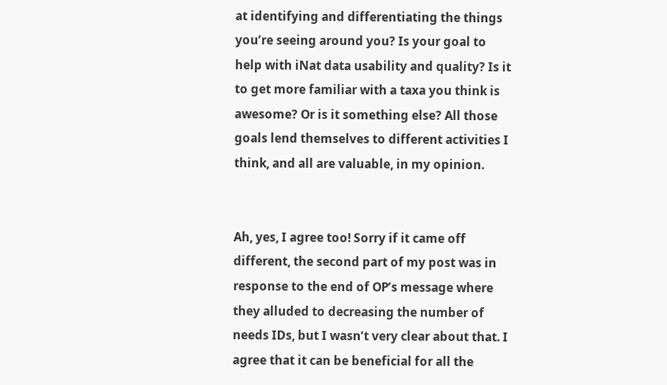at identifying and differentiating the things you’re seeing around you? Is your goal to help with iNat data usability and quality? Is it to get more familiar with a taxa you think is awesome? Or is it something else? All those goals lend themselves to different activities I think, and all are valuable, in my opinion.


Ah, yes, I agree too! Sorry if it came off different, the second part of my post was in response to the end of OP’s message where they alluded to decreasing the number of needs IDs, but I wasn’t very clear about that. I agree that it can be beneficial for all the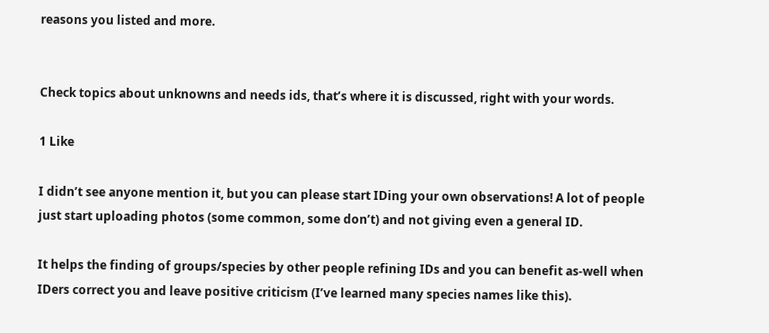reasons you listed and more.


Check topics about unknowns and needs ids, that’s where it is discussed, right with your words.

1 Like

I didn’t see anyone mention it, but you can please start IDing your own observations! A lot of people just start uploading photos (some common, some don’t) and not giving even a general ID.

It helps the finding of groups/species by other people refining IDs and you can benefit as-well when IDers correct you and leave positive criticism (I’ve learned many species names like this).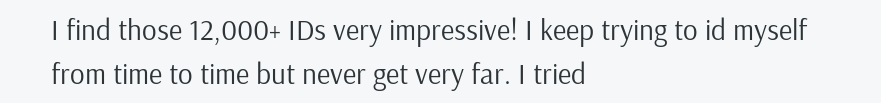I find those 12,000+ IDs very impressive! I keep trying to id myself from time to time but never get very far. I tried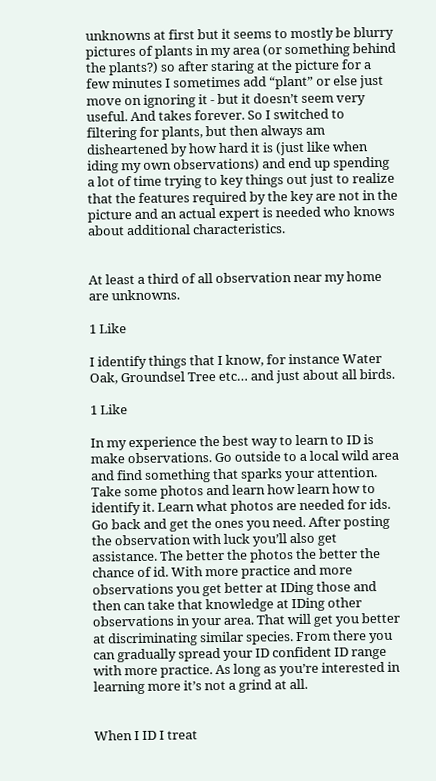unknowns at first but it seems to mostly be blurry pictures of plants in my area (or something behind the plants?) so after staring at the picture for a few minutes I sometimes add “plant” or else just move on ignoring it - but it doesn’t seem very useful. And takes forever. So I switched to filtering for plants, but then always am disheartened by how hard it is (just like when iding my own observations) and end up spending a lot of time trying to key things out just to realize that the features required by the key are not in the picture and an actual expert is needed who knows about additional characteristics.


At least a third of all observation near my home are unknowns.

1 Like

I identify things that I know, for instance Water Oak, Groundsel Tree etc… and just about all birds.

1 Like

In my experience the best way to learn to ID is make observations. Go outside to a local wild area and find something that sparks your attention. Take some photos and learn how learn how to identify it. Learn what photos are needed for ids. Go back and get the ones you need. After posting the observation with luck you’ll also get assistance. The better the photos the better the chance of id. With more practice and more observations you get better at IDing those and then can take that knowledge at IDing other observations in your area. That will get you better at discriminating similar species. From there you can gradually spread your ID confident ID range with more practice. As long as you’re interested in learning more it’s not a grind at all.


When I ID I treat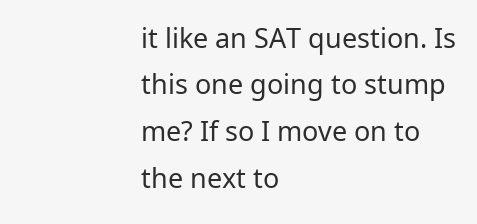it like an SAT question. Is this one going to stump me? If so I move on to the next to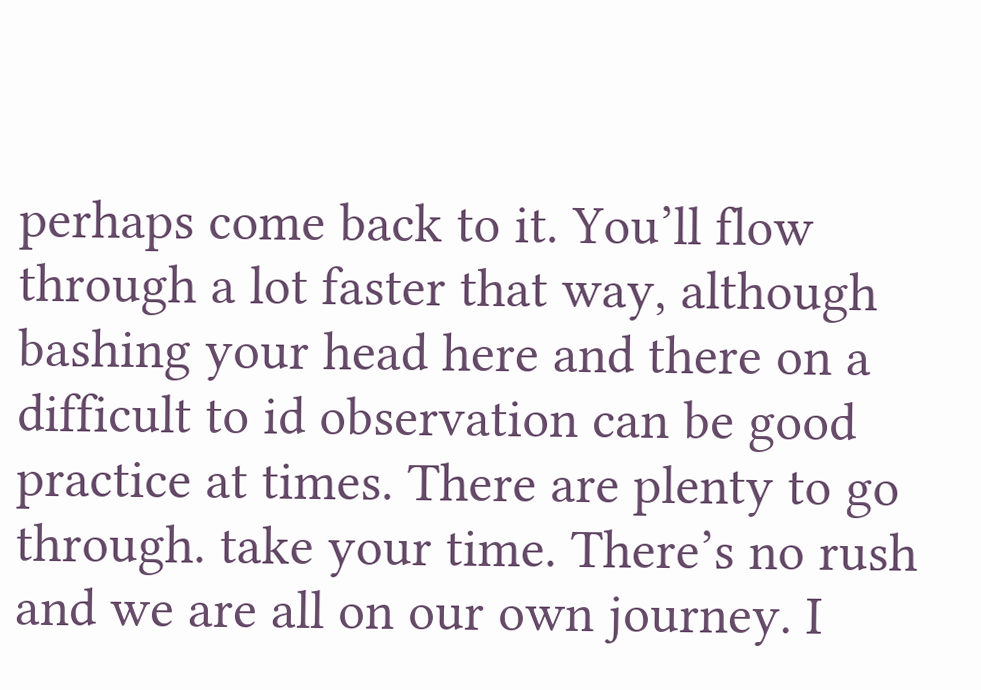perhaps come back to it. You’ll flow through a lot faster that way, although bashing your head here and there on a difficult to id observation can be good practice at times. There are plenty to go through. take your time. There’s no rush and we are all on our own journey. I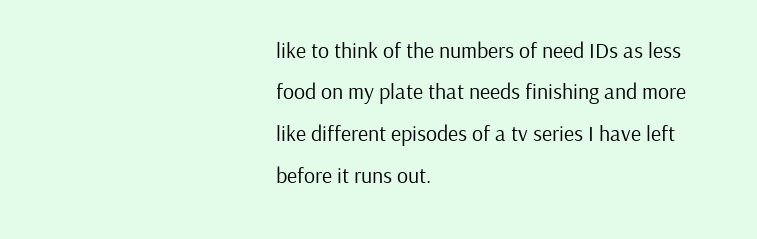like to think of the numbers of need IDs as less food on my plate that needs finishing and more like different episodes of a tv series I have left before it runs out.